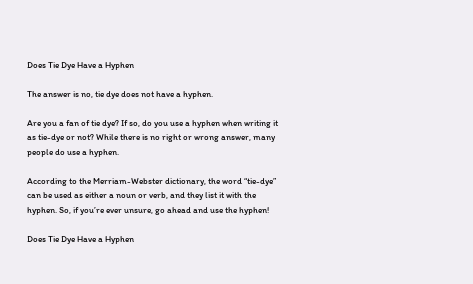Does Tie Dye Have a Hyphen

The answer is no, tie dye does not have a hyphen.

Are you a fan of tie dye? If so, do you use a hyphen when writing it as tie-dye or not? While there is no right or wrong answer, many people do use a hyphen.

According to the Merriam-Webster dictionary, the word “tie-dye” can be used as either a noun or verb, and they list it with the hyphen. So, if you’re ever unsure, go ahead and use the hyphen!

Does Tie Dye Have a Hyphen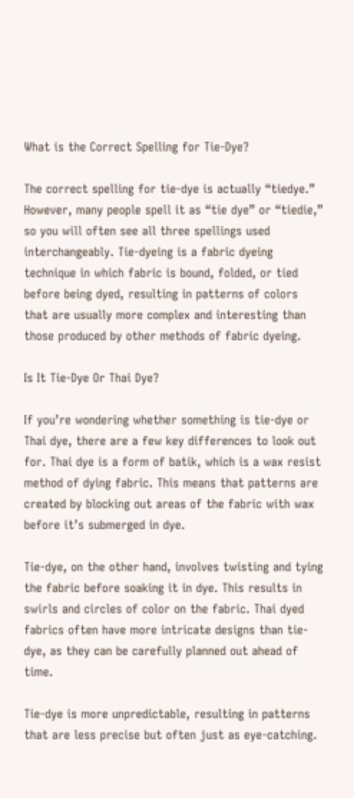What is the Correct Spelling for Tie-Dye?

The correct spelling for tie-dye is actually “tiedye.” However, many people spell it as “tie dye” or “tiedie,” so you will often see all three spellings used interchangeably. Tie-dyeing is a fabric dyeing technique in which fabric is bound, folded, or tied before being dyed, resulting in patterns of colors that are usually more complex and interesting than those produced by other methods of fabric dyeing.

Is It Tie-Dye Or Thai Dye?

If you’re wondering whether something is tie-dye or Thai dye, there are a few key differences to look out for. Thai dye is a form of batik, which is a wax resist method of dying fabric. This means that patterns are created by blocking out areas of the fabric with wax before it’s submerged in dye.

Tie-dye, on the other hand, involves twisting and tying the fabric before soaking it in dye. This results in swirls and circles of color on the fabric. Thai dyed fabrics often have more intricate designs than tie-dye, as they can be carefully planned out ahead of time.

Tie-dye is more unpredictable, resulting in patterns that are less precise but often just as eye-catching.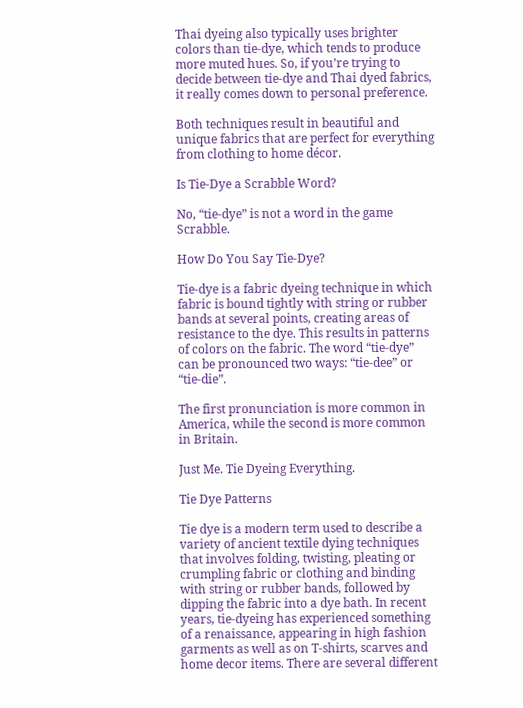Thai dyeing also typically uses brighter colors than tie-dye, which tends to produce more muted hues. So, if you’re trying to decide between tie-dye and Thai dyed fabrics, it really comes down to personal preference.

Both techniques result in beautiful and unique fabrics that are perfect for everything from clothing to home décor.

Is Tie-Dye a Scrabble Word?

No, “tie-dye” is not a word in the game Scrabble.

How Do You Say Tie-Dye?

Tie-dye is a fabric dyeing technique in which fabric is bound tightly with string or rubber bands at several points, creating areas of resistance to the dye. This results in patterns of colors on the fabric. The word “tie-dye” can be pronounced two ways: “tie-dee” or “tie-die”.

The first pronunciation is more common in America, while the second is more common in Britain.

Just Me. Tie Dyeing Everything.

Tie Dye Patterns

Tie dye is a modern term used to describe a variety of ancient textile dying techniques that involves folding, twisting, pleating or crumpling fabric or clothing and binding with string or rubber bands, followed by dipping the fabric into a dye bath. In recent years, tie-dyeing has experienced something of a renaissance, appearing in high fashion garments as well as on T-shirts, scarves and home decor items. There are several different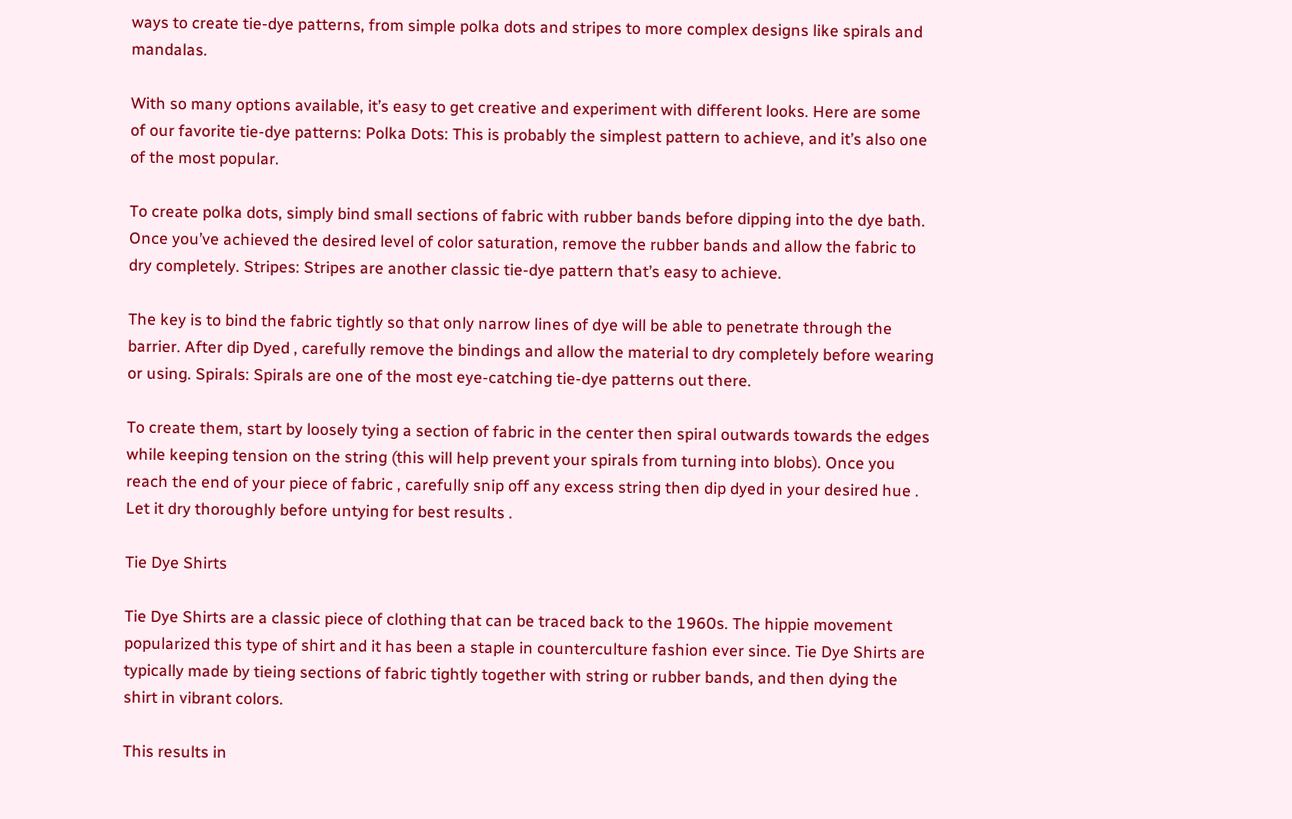ways to create tie-dye patterns, from simple polka dots and stripes to more complex designs like spirals and mandalas.

With so many options available, it’s easy to get creative and experiment with different looks. Here are some of our favorite tie-dye patterns: Polka Dots: This is probably the simplest pattern to achieve, and it’s also one of the most popular.

To create polka dots, simply bind small sections of fabric with rubber bands before dipping into the dye bath. Once you’ve achieved the desired level of color saturation, remove the rubber bands and allow the fabric to dry completely. Stripes: Stripes are another classic tie-dye pattern that’s easy to achieve.

The key is to bind the fabric tightly so that only narrow lines of dye will be able to penetrate through the barrier. After dip Dyed , carefully remove the bindings and allow the material to dry completely before wearing or using. Spirals: Spirals are one of the most eye-catching tie-dye patterns out there.

To create them, start by loosely tying a section of fabric in the center then spiral outwards towards the edges while keeping tension on the string (this will help prevent your spirals from turning into blobs). Once you reach the end of your piece of fabric , carefully snip off any excess string then dip dyed in your desired hue . Let it dry thoroughly before untying for best results .

Tie Dye Shirts

Tie Dye Shirts are a classic piece of clothing that can be traced back to the 1960s. The hippie movement popularized this type of shirt and it has been a staple in counterculture fashion ever since. Tie Dye Shirts are typically made by tieing sections of fabric tightly together with string or rubber bands, and then dying the shirt in vibrant colors.

This results in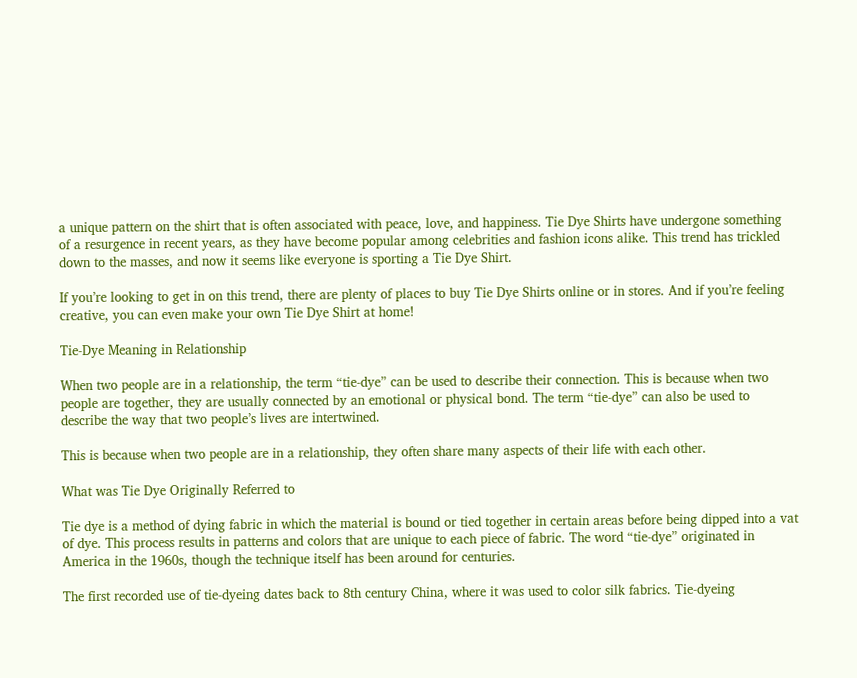a unique pattern on the shirt that is often associated with peace, love, and happiness. Tie Dye Shirts have undergone something of a resurgence in recent years, as they have become popular among celebrities and fashion icons alike. This trend has trickled down to the masses, and now it seems like everyone is sporting a Tie Dye Shirt.

If you’re looking to get in on this trend, there are plenty of places to buy Tie Dye Shirts online or in stores. And if you’re feeling creative, you can even make your own Tie Dye Shirt at home!

Tie-Dye Meaning in Relationship

When two people are in a relationship, the term “tie-dye” can be used to describe their connection. This is because when two people are together, they are usually connected by an emotional or physical bond. The term “tie-dye” can also be used to describe the way that two people’s lives are intertwined.

This is because when two people are in a relationship, they often share many aspects of their life with each other.

What was Tie Dye Originally Referred to

Tie dye is a method of dying fabric in which the material is bound or tied together in certain areas before being dipped into a vat of dye. This process results in patterns and colors that are unique to each piece of fabric. The word “tie-dye” originated in America in the 1960s, though the technique itself has been around for centuries.

The first recorded use of tie-dyeing dates back to 8th century China, where it was used to color silk fabrics. Tie-dyeing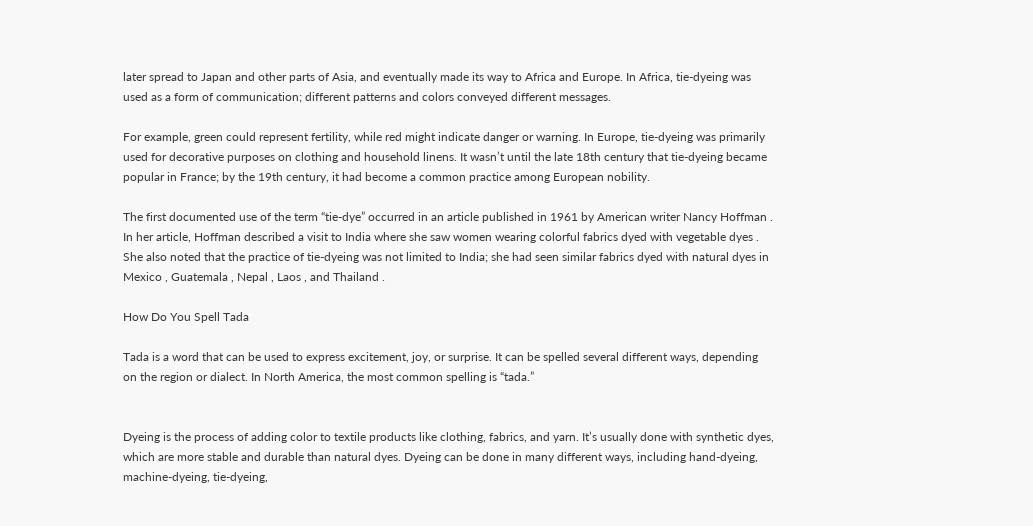later spread to Japan and other parts of Asia, and eventually made its way to Africa and Europe. In Africa, tie-dyeing was used as a form of communication; different patterns and colors conveyed different messages.

For example, green could represent fertility, while red might indicate danger or warning. In Europe, tie-dyeing was primarily used for decorative purposes on clothing and household linens. It wasn’t until the late 18th century that tie-dyeing became popular in France; by the 19th century, it had become a common practice among European nobility.

The first documented use of the term “tie-dye” occurred in an article published in 1961 by American writer Nancy Hoffman . In her article, Hoffman described a visit to India where she saw women wearing colorful fabrics dyed with vegetable dyes . She also noted that the practice of tie-dyeing was not limited to India; she had seen similar fabrics dyed with natural dyes in Mexico , Guatemala , Nepal , Laos , and Thailand .

How Do You Spell Tada

Tada is a word that can be used to express excitement, joy, or surprise. It can be spelled several different ways, depending on the region or dialect. In North America, the most common spelling is “tada.”


Dyeing is the process of adding color to textile products like clothing, fabrics, and yarn. It’s usually done with synthetic dyes, which are more stable and durable than natural dyes. Dyeing can be done in many different ways, including hand-dyeing, machine-dyeing, tie-dyeing,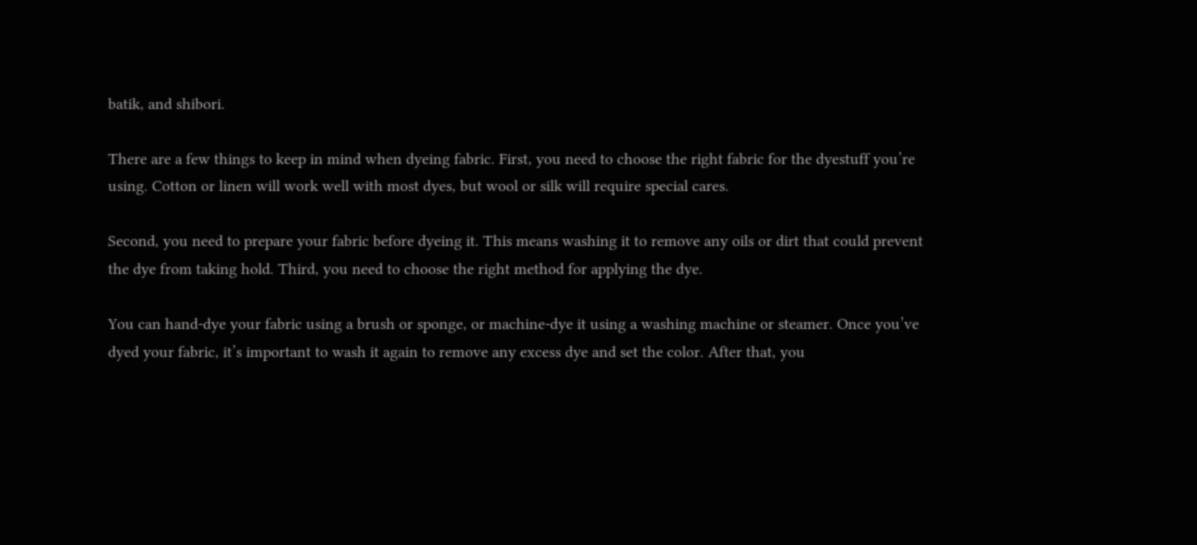batik, and shibori.

There are a few things to keep in mind when dyeing fabric. First, you need to choose the right fabric for the dyestuff you’re using. Cotton or linen will work well with most dyes, but wool or silk will require special cares.

Second, you need to prepare your fabric before dyeing it. This means washing it to remove any oils or dirt that could prevent the dye from taking hold. Third, you need to choose the right method for applying the dye.

You can hand-dye your fabric using a brush or sponge, or machine-dye it using a washing machine or steamer. Once you’ve dyed your fabric, it’s important to wash it again to remove any excess dye and set the color. After that, you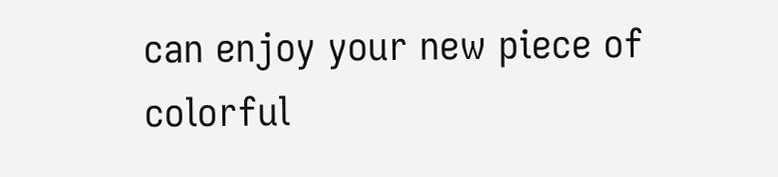can enjoy your new piece of colorful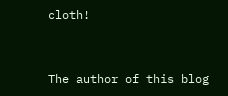cloth!


The author of this blog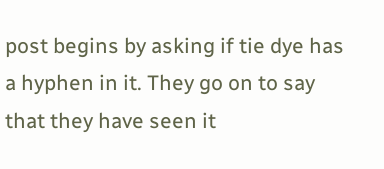post begins by asking if tie dye has a hyphen in it. They go on to say that they have seen it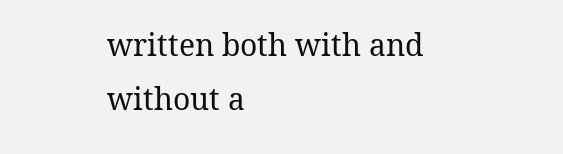written both with and without a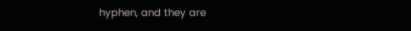hyphen, and they are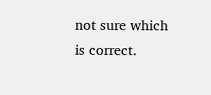not sure which is correct.